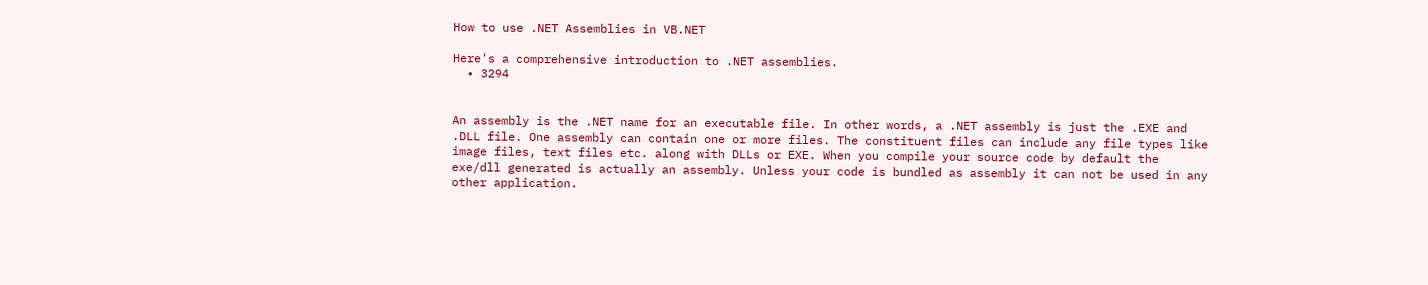How to use .NET Assemblies in VB.NET

Here's a comprehensive introduction to .NET assemblies.
  • 3294


An assembly is the .NET name for an executable file. In other words, a .NET assembly is just the .EXE and .DLL file. One assembly can contain one or more files. The constituent files can include any file types like image files, text files etc. along with DLLs or EXE. When you compile your source code by default the exe/dll generated is actually an assembly. Unless your code is bundled as assembly it can not be used in any other application.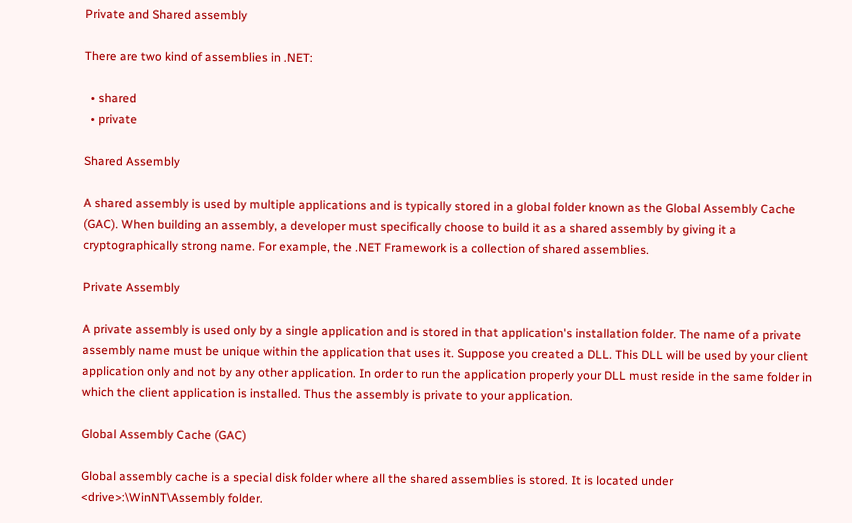Private and Shared assembly

There are two kind of assemblies in .NET:

  • shared
  • private

Shared Assembly

A shared assembly is used by multiple applications and is typically stored in a global folder known as the Global Assembly Cache (GAC). When building an assembly, a developer must specifically choose to build it as a shared assembly by giving it a cryptographically strong name. For example, the .NET Framework is a collection of shared assemblies.

Private Assembly

A private assembly is used only by a single application and is stored in that application's installation folder. The name of a private assembly name must be unique within the application that uses it. Suppose you created a DLL. This DLL will be used by your client application only and not by any other application. In order to run the application properly your DLL must reside in the same folder in which the client application is installed. Thus the assembly is private to your application.

Global Assembly Cache (GAC)

Global assembly cache is a special disk folder where all the shared assemblies is stored. It is located under <drive>:\WinNT\Assembly folder.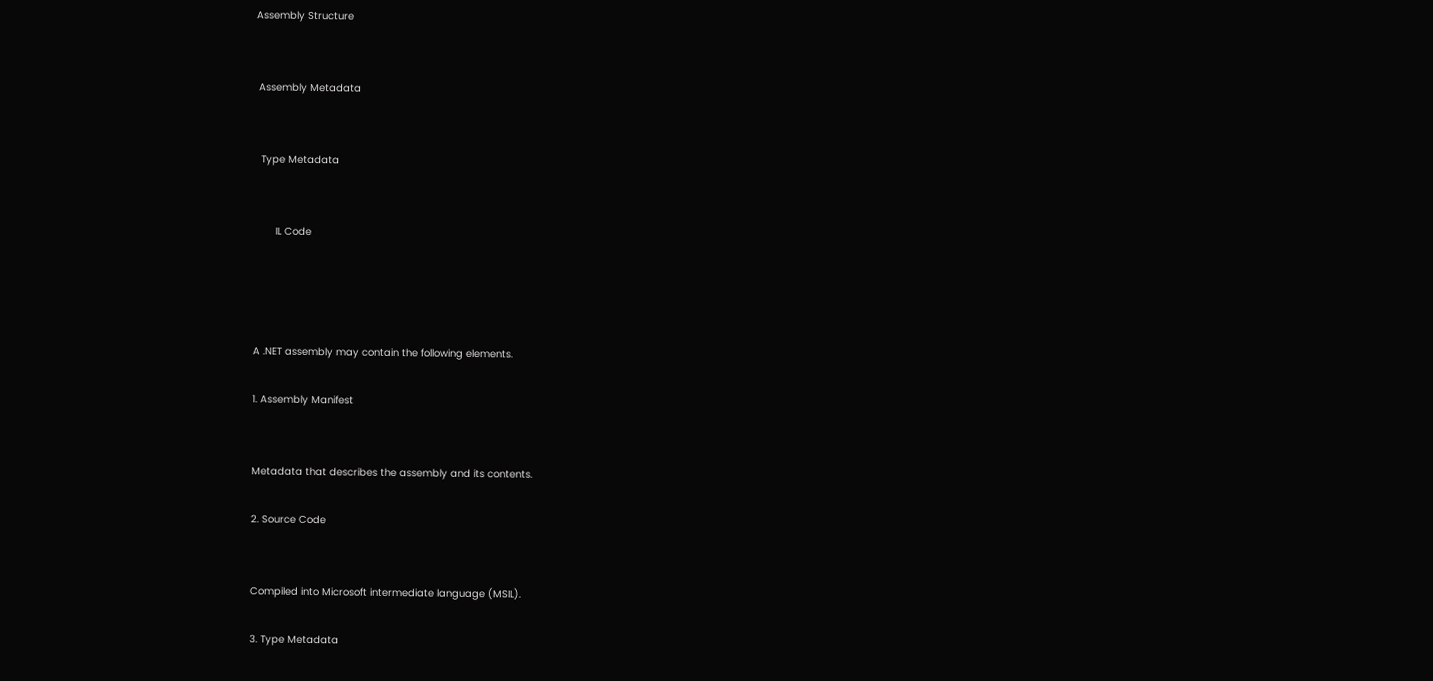Assembly Structure


 Assembly Metadata


  Type Metadata


       IL Code




A .NET assembly may contain the following elements.

1. Assembly Manifest


Metadata that describes the assembly and its contents.

2. Source Code


Compiled into Microsoft intermediate language (MSIL).

3. Type Metadata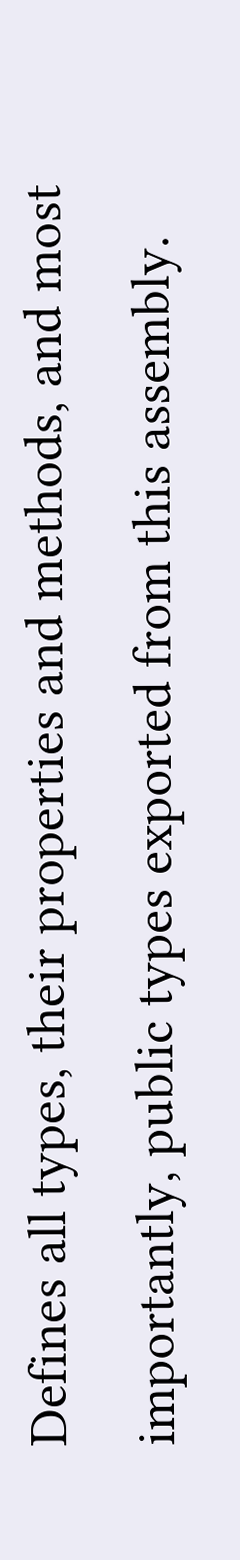Defines all types, their properties and methods, and most importantly, public types exported from this assembly.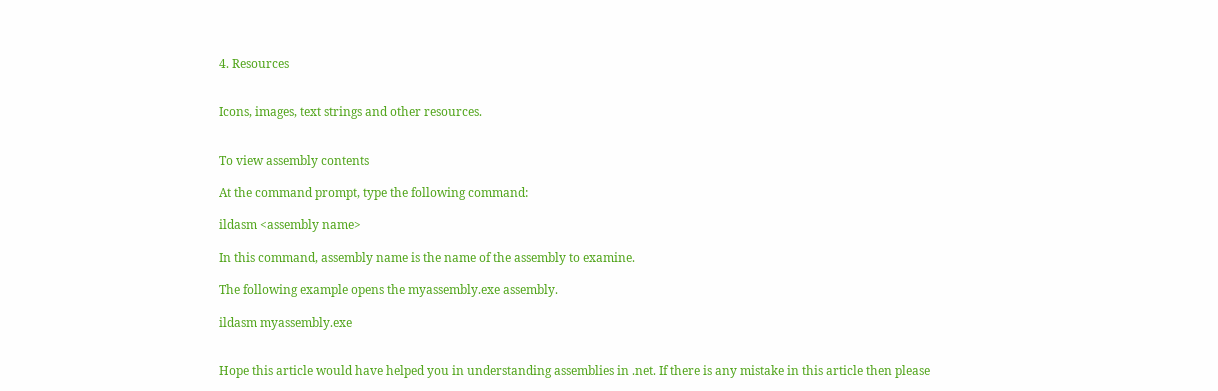4. Resources


Icons, images, text strings and other resources.


To view assembly contents

At the command prompt, type the following command:

ildasm <assembly name>

In this command, assembly name is the name of the assembly to examine.

The following example opens the myassembly.exe assembly.

ildasm myassembly.exe


Hope this article would have helped you in understanding assemblies in .net. If there is any mistake in this article then please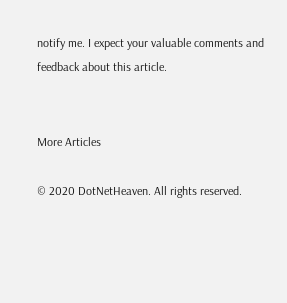notify me. I expect your valuable comments and feedback about this article.


More Articles

© 2020 DotNetHeaven. All rights reserved.